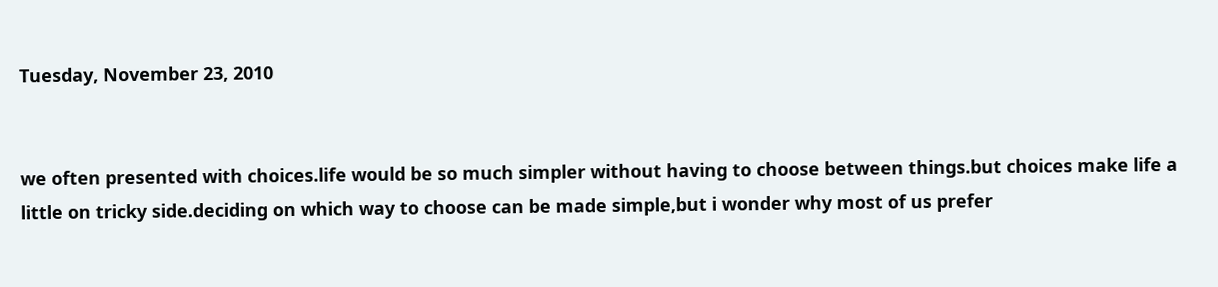Tuesday, November 23, 2010


we often presented with choices.life would be so much simpler without having to choose between things.but choices make life a little on tricky side.deciding on which way to choose can be made simple,but i wonder why most of us prefer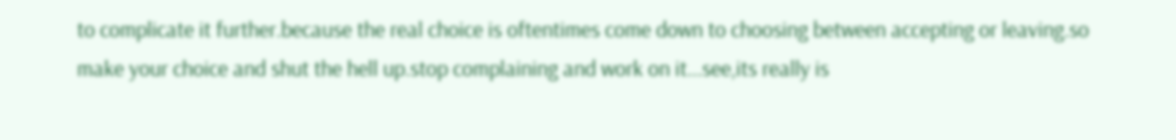to complicate it further.because the real choice is oftentimes come down to choosing between accepting or leaving.so make your choice and shut the hell up.stop complaining and work on it...see,its really is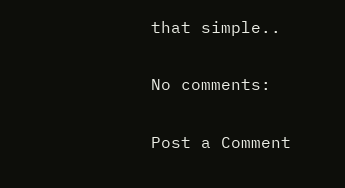that simple..

No comments:

Post a Comment